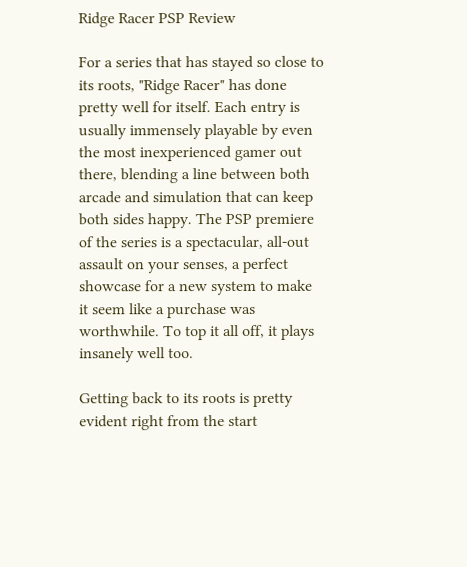Ridge Racer PSP Review

For a series that has stayed so close to its roots, "Ridge Racer" has done pretty well for itself. Each entry is usually immensely playable by even the most inexperienced gamer out there, blending a line between both arcade and simulation that can keep both sides happy. The PSP premiere of the series is a spectacular, all-out assault on your senses, a perfect showcase for a new system to make it seem like a purchase was worthwhile. To top it all off, it plays insanely well too.

Getting back to its roots is pretty evident right from the start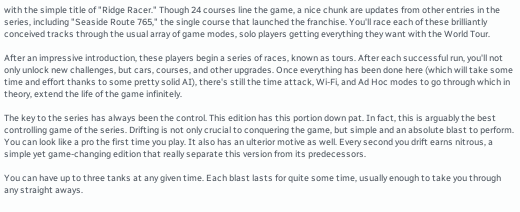with the simple title of "Ridge Racer." Though 24 courses line the game, a nice chunk are updates from other entries in the series, including "Seaside Route 765," the single course that launched the franchise. You'll race each of these brilliantly conceived tracks through the usual array of game modes, solo players getting everything they want with the World Tour.

After an impressive introduction, these players begin a series of races, known as tours. After each successful run, you'll not only unlock new challenges, but cars, courses, and other upgrades. Once everything has been done here (which will take some time and effort thanks to some pretty solid AI), there's still the time attack, Wi-Fi, and Ad Hoc modes to go through which in theory, extend the life of the game infinitely.

The key to the series has always been the control. This edition has this portion down pat. In fact, this is arguably the best controlling game of the series. Drifting is not only crucial to conquering the game, but simple and an absolute blast to perform. You can look like a pro the first time you play. It also has an ulterior motive as well. Every second you drift earns nitrous, a simple yet game-changing edition that really separate this version from its predecessors.

You can have up to three tanks at any given time. Each blast lasts for quite some time, usually enough to take you through any straight aways.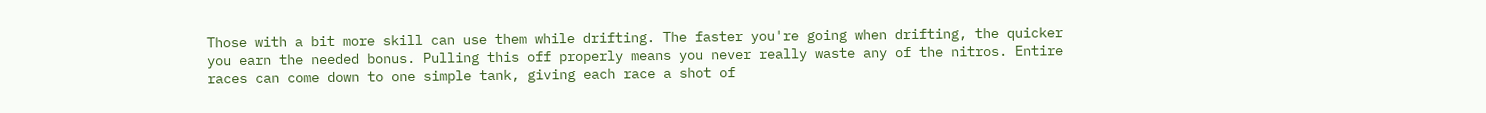Those with a bit more skill can use them while drifting. The faster you're going when drifting, the quicker you earn the needed bonus. Pulling this off properly means you never really waste any of the nitros. Entire races can come down to one simple tank, giving each race a shot of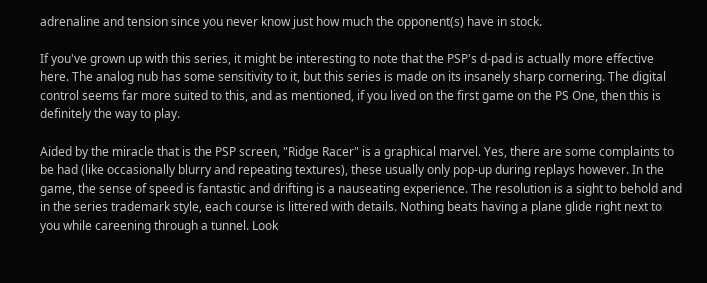adrenaline and tension since you never know just how much the opponent(s) have in stock.

If you've grown up with this series, it might be interesting to note that the PSP's d-pad is actually more effective here. The analog nub has some sensitivity to it, but this series is made on its insanely sharp cornering. The digital control seems far more suited to this, and as mentioned, if you lived on the first game on the PS One, then this is definitely the way to play.

Aided by the miracle that is the PSP screen, "Ridge Racer" is a graphical marvel. Yes, there are some complaints to be had (like occasionally blurry and repeating textures), these usually only pop-up during replays however. In the game, the sense of speed is fantastic and drifting is a nauseating experience. The resolution is a sight to behold and in the series trademark style, each course is littered with details. Nothing beats having a plane glide right next to you while careening through a tunnel. Look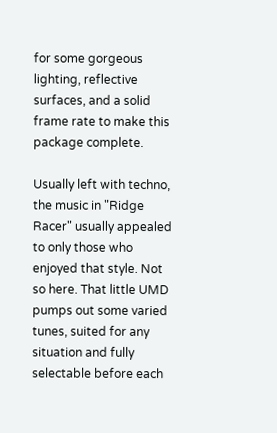for some gorgeous lighting, reflective surfaces, and a solid frame rate to make this package complete.

Usually left with techno, the music in "Ridge Racer" usually appealed to only those who enjoyed that style. Not so here. That little UMD pumps out some varied tunes, suited for any situation and fully selectable before each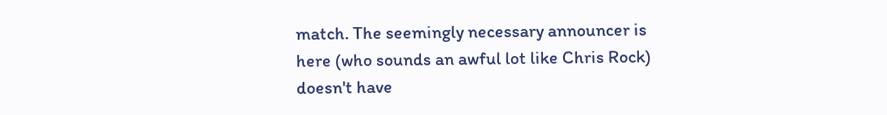match. The seemingly necessary announcer is here (who sounds an awful lot like Chris Rock) doesn't have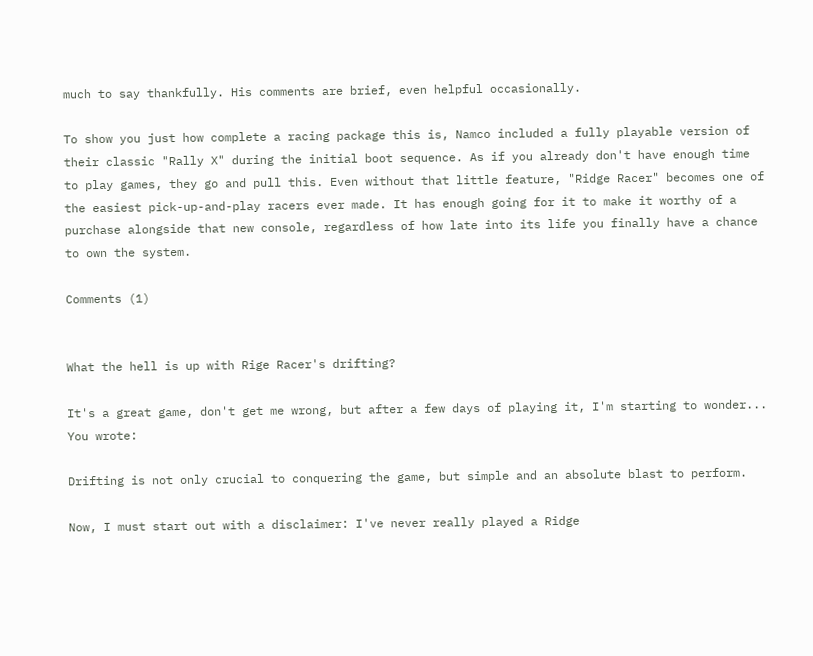much to say thankfully. His comments are brief, even helpful occasionally.

To show you just how complete a racing package this is, Namco included a fully playable version of their classic "Rally X" during the initial boot sequence. As if you already don't have enough time to play games, they go and pull this. Even without that little feature, "Ridge Racer" becomes one of the easiest pick-up-and-play racers ever made. It has enough going for it to make it worthy of a purchase alongside that new console, regardless of how late into its life you finally have a chance to own the system.

Comments (1)


What the hell is up with Rige Racer's drifting?

It's a great game, don't get me wrong, but after a few days of playing it, I'm starting to wonder... You wrote:

Drifting is not only crucial to conquering the game, but simple and an absolute blast to perform.

Now, I must start out with a disclaimer: I've never really played a Ridge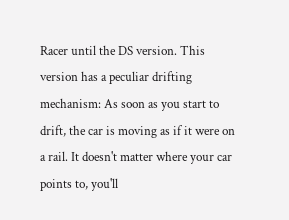Racer until the DS version. This version has a peculiar drifting mechanism: As soon as you start to drift, the car is moving as if it were on a rail. It doesn't matter where your car points to, you'll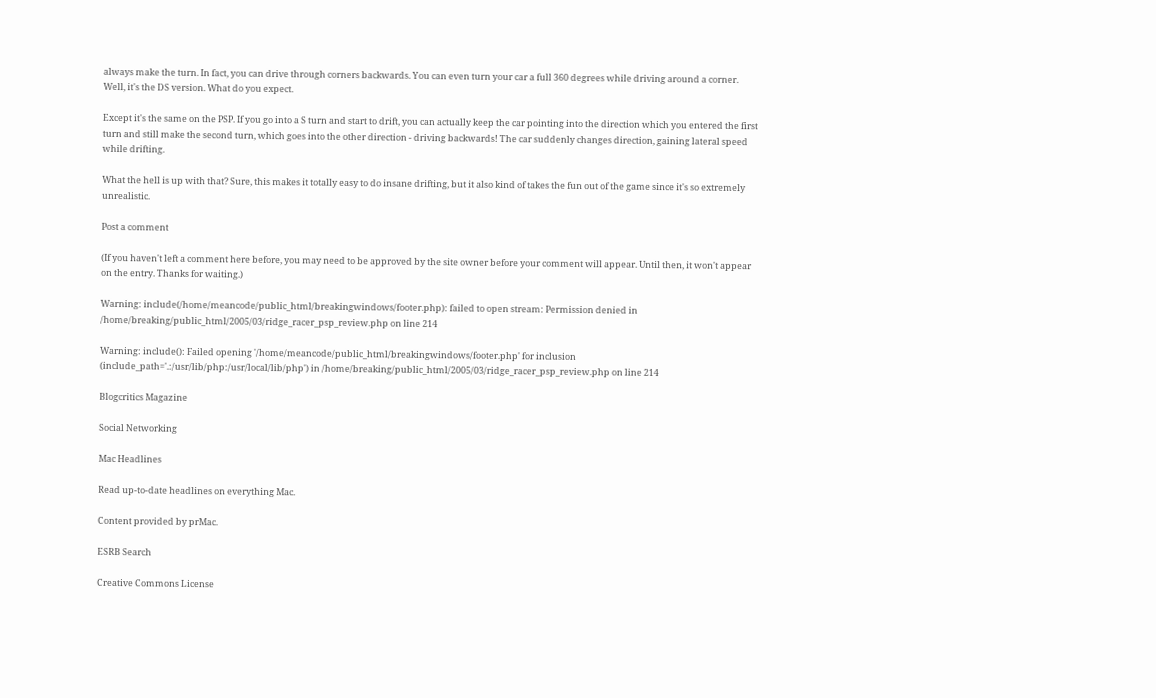always make the turn. In fact, you can drive through corners backwards. You can even turn your car a full 360 degrees while driving around a corner. Well, it's the DS version. What do you expect.

Except it's the same on the PSP. If you go into a S turn and start to drift, you can actually keep the car pointing into the direction which you entered the first turn and still make the second turn, which goes into the other direction - driving backwards! The car suddenly changes direction, gaining lateral speed while drifting.

What the hell is up with that? Sure, this makes it totally easy to do insane drifting, but it also kind of takes the fun out of the game since it's so extremely unrealistic.

Post a comment

(If you haven't left a comment here before, you may need to be approved by the site owner before your comment will appear. Until then, it won't appear on the entry. Thanks for waiting.)

Warning: include(/home/meancode/public_html/breakingwindows/footer.php): failed to open stream: Permission denied in /home/breaking/public_html/2005/03/ridge_racer_psp_review.php on line 214

Warning: include(): Failed opening '/home/meancode/public_html/breakingwindows/footer.php' for inclusion (include_path='.:/usr/lib/php:/usr/local/lib/php') in /home/breaking/public_html/2005/03/ridge_racer_psp_review.php on line 214

Blogcritics Magazine

Social Networking

Mac Headlines

Read up-to-date headlines on everything Mac.

Content provided by prMac.

ESRB Search

Creative Commons License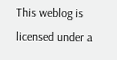This weblog is licensed under a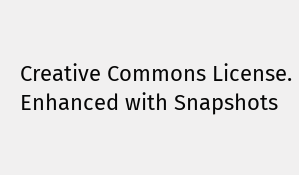Creative Commons License.
Enhanced with Snapshots